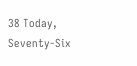38 Today, Seventy-Six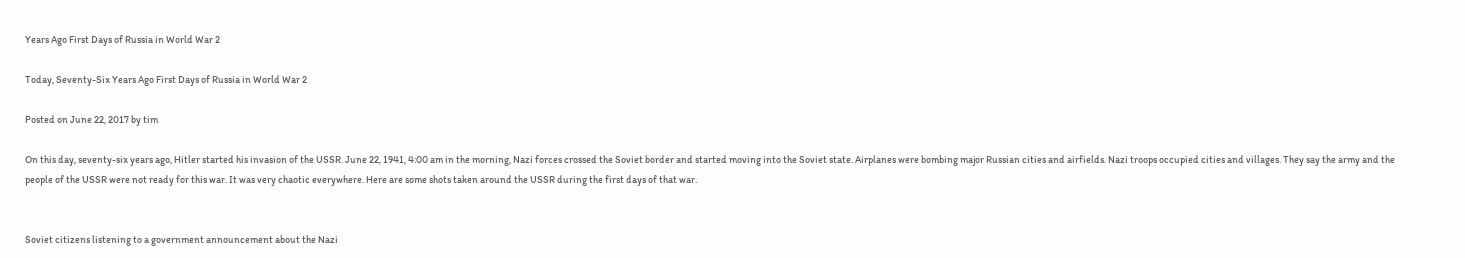Years Ago First Days of Russia in World War 2

Today, Seventy-Six Years Ago First Days of Russia in World War 2

Posted on June 22, 2017 by tim

On this day, seventy-six years ago, Hitler started his invasion of the USSR. June 22, 1941, 4:00 am in the morning, Nazi forces crossed the Soviet border and started moving into the Soviet state. Airplanes were bombing major Russian cities and airfields. Nazi troops occupied cities and villages. They say the army and the people of the USSR were not ready for this war. It was very chaotic everywhere. Here are some shots taken around the USSR during the first days of that war.


Soviet citizens listening to a government announcement about the Nazi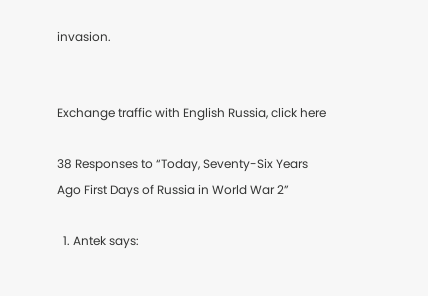invasion.


Exchange traffic with English Russia, click here

38 Responses to “Today, Seventy-Six Years Ago First Days of Russia in World War 2”

  1. Antek says: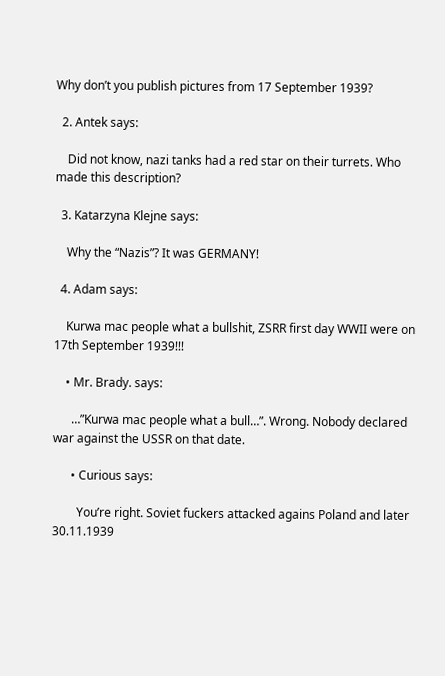Why don’t you publish pictures from 17 September 1939?

  2. Antek says:

    Did not know, nazi tanks had a red star on their turrets. Who made this description?

  3. Katarzyna Klejne says:

    Why the “Nazis”? It was GERMANY!

  4. Adam says:

    Kurwa mac people what a bullshit, ZSRR first day WWII were on 17th September 1939!!!

    • Mr. Brady. says:

      …”Kurwa mac people what a bull…”. Wrong. Nobody declared war against the USSR on that date.

      • Curious says:

        You’re right. Soviet fuckers attacked agains Poland and later 30.11.1939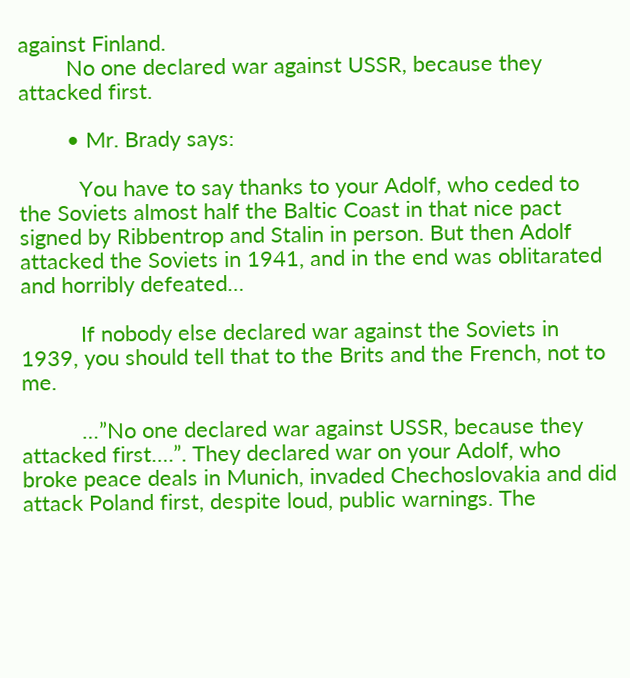against Finland.
        No one declared war against USSR, because they attacked first.

        • Mr. Brady says:

          You have to say thanks to your Adolf, who ceded to the Soviets almost half the Baltic Coast in that nice pact signed by Ribbentrop and Stalin in person. But then Adolf attacked the Soviets in 1941, and in the end was oblitarated and horribly defeated…

          If nobody else declared war against the Soviets in 1939, you should tell that to the Brits and the French, not to me.

          …”No one declared war against USSR, because they attacked first….”. They declared war on your Adolf, who broke peace deals in Munich, invaded Chechoslovakia and did attack Poland first, despite loud, public warnings. The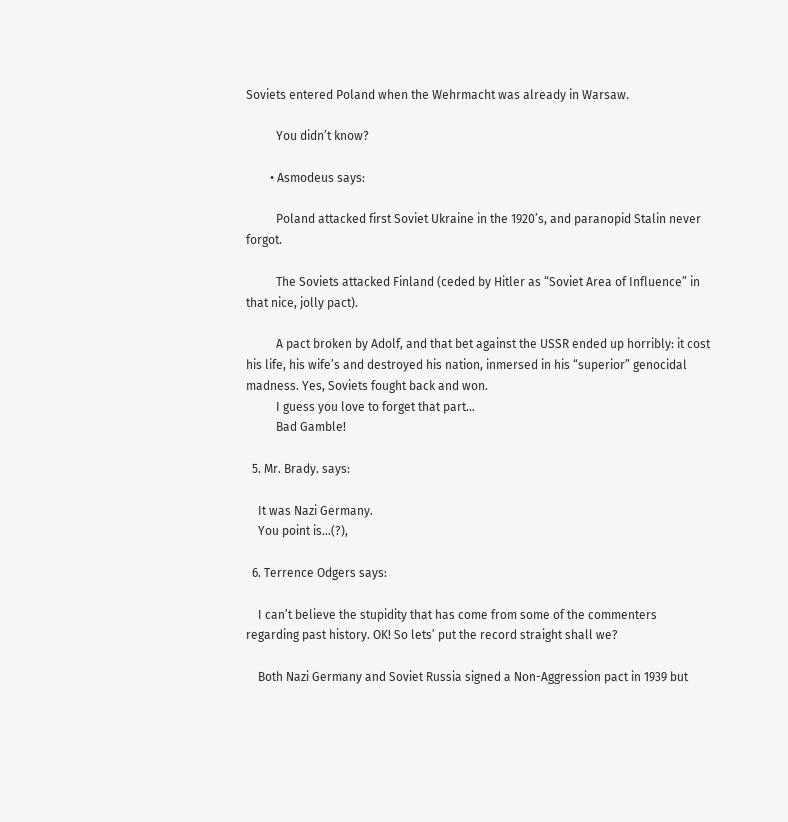Soviets entered Poland when the Wehrmacht was already in Warsaw.

          You didn’t know?

        • Asmodeus says:

          Poland attacked first Soviet Ukraine in the 1920’s, and paranopid Stalin never forgot.

          The Soviets attacked Finland (ceded by Hitler as “Soviet Area of Influence” in that nice, jolly pact).

          A pact broken by Adolf, and that bet against the USSR ended up horribly: it cost his life, his wife’s and destroyed his nation, inmersed in his “superior” genocidal madness. Yes, Soviets fought back and won.
          I guess you love to forget that part…
          Bad Gamble!

  5. Mr. Brady. says:

    It was Nazi Germany.
    You point is…(?),

  6. Terrence Odgers says:

    I can’t believe the stupidity that has come from some of the commenters regarding past history. OK! So lets’ put the record straight shall we?

    Both Nazi Germany and Soviet Russia signed a Non-Aggression pact in 1939 but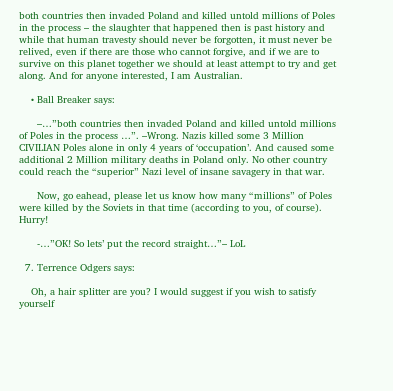both countries then invaded Poland and killed untold millions of Poles in the process – the slaughter that happened then is past history and while that human travesty should never be forgotten, it must never be relived, even if there are those who cannot forgive, and if we are to survive on this planet together we should at least attempt to try and get along. And for anyone interested, I am Australian.

    • Ball Breaker says:

      –…”both countries then invaded Poland and killed untold millions of Poles in the process …”. –Wrong. Nazis killed some 3 Million CIVILIAN Poles alone in only 4 years of ‘occupation’. And caused some additional 2 Million military deaths in Poland only. No other country could reach the “superior” Nazi level of insane savagery in that war.

      Now, go eahead, please let us know how many “millions” of Poles were killed by the Soviets in that time (according to you, of course). Hurry!

      -…”OK! So lets’ put the record straight…”– LoL

  7. Terrence Odgers says:

    Oh, a hair splitter are you? I would suggest if you wish to satisfy yourself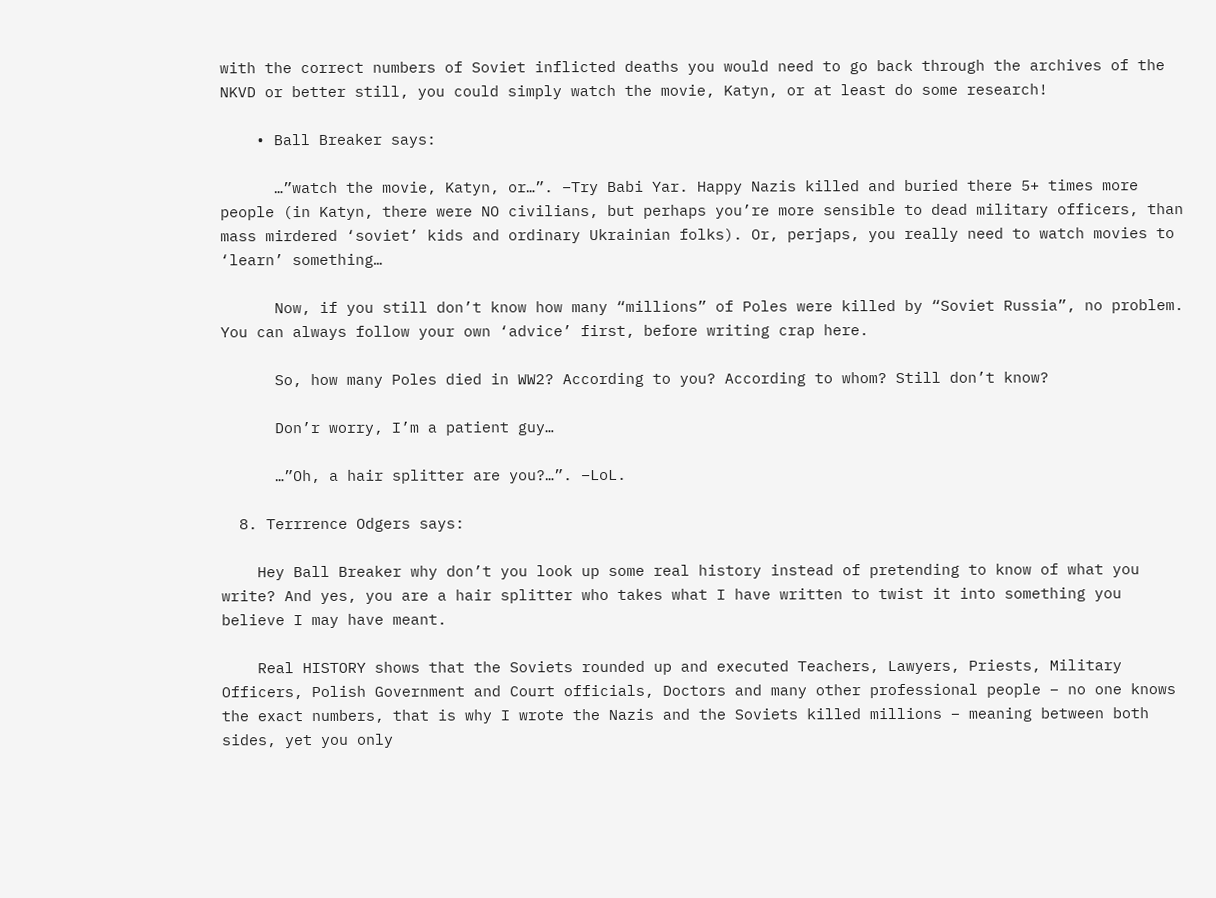with the correct numbers of Soviet inflicted deaths you would need to go back through the archives of the NKVD or better still, you could simply watch the movie, Katyn, or at least do some research!

    • Ball Breaker says:

      …”watch the movie, Katyn, or…”. –Try Babi Yar. Happy Nazis killed and buried there 5+ times more people (in Katyn, there were NO civilians, but perhaps you’re more sensible to dead military officers, than mass mirdered ‘soviet’ kids and ordinary Ukrainian folks). Or, perjaps, you really need to watch movies to ‘learn’ something…

      Now, if you still don’t know how many “millions” of Poles were killed by “Soviet Russia”, no problem. You can always follow your own ‘advice’ first, before writing crap here.

      So, how many Poles died in WW2? According to you? According to whom? Still don’t know?

      Don’r worry, I’m a patient guy…

      …”Oh, a hair splitter are you?…”. –LoL.

  8. Terrrence Odgers says:

    Hey Ball Breaker why don’t you look up some real history instead of pretending to know of what you write? And yes, you are a hair splitter who takes what I have written to twist it into something you believe I may have meant.

    Real HISTORY shows that the Soviets rounded up and executed Teachers, Lawyers, Priests, Military Officers, Polish Government and Court officials, Doctors and many other professional people – no one knows the exact numbers, that is why I wrote the Nazis and the Soviets killed millions – meaning between both sides, yet you only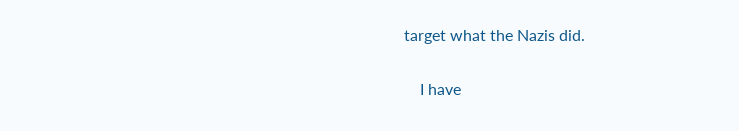target what the Nazis did.

    I have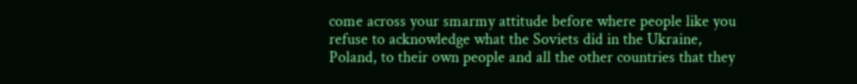come across your smarmy attitude before where people like you refuse to acknowledge what the Soviets did in the Ukraine, Poland, to their own people and all the other countries that they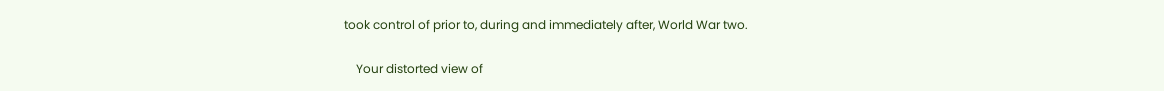took control of prior to, during and immediately after, World War two.

    Your distorted view of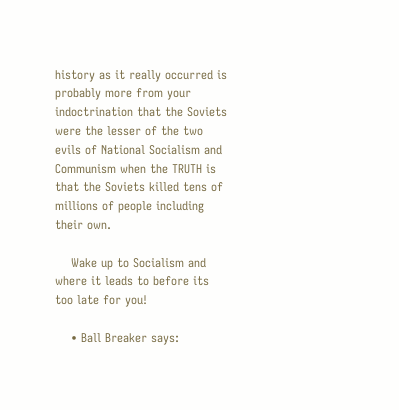history as it really occurred is probably more from your indoctrination that the Soviets were the lesser of the two evils of National Socialism and Communism when the TRUTH is that the Soviets killed tens of millions of people including their own.

    Wake up to Socialism and where it leads to before its too late for you!

    • Ball Breaker says: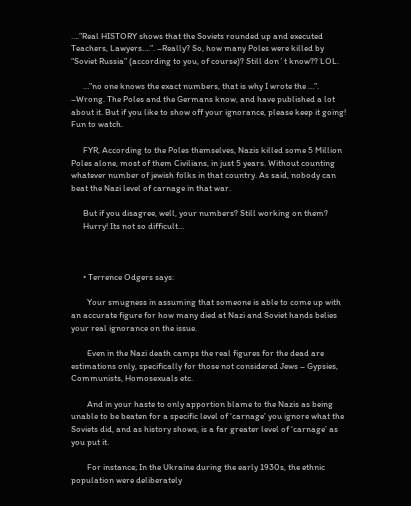….”Real HISTORY shows that the Soviets rounded up and executed Teachers, Lawyers….”. –Really? So, how many Poles were killed by “Soviet Russia” (according to you, of course)? Still don´t know?? LOL.

      …”no one knows the exact numbers, that is why I wrote the …”. –Wrong. The Poles and the Germans know, and have published a lot about it. But if you like to show off your ignorance, please keep it going! Fun to watch.

      FYR, According to the Poles themselves, Nazis killed some 5 Million Poles alone, most of them Civilians, in just 5 years. Without counting whatever number of jewish folks in that country. As said, nobody can beat the Nazi level of carnage in that war.

      But if you disagree, well, your numbers? Still working on them?
      Hurry! Its not so difficult…



      • Terrence Odgers says:

        Your smugness in assuming that someone is able to come up with an accurate figure for how many died at Nazi and Soviet hands belies your real ignorance on the issue.

        Even in the Nazi death camps the real figures for the dead are estimations only, specifically for those not considered Jews – Gypsies, Communists, Homosexuals etc.

        And in your haste to only apportion blame to the Nazis as being unable to be beaten for a specific level of ‘carnage’ you ignore what the Soviets did, and as history shows, is a far greater level of ‘carnage’ as you put it.

        For instance; In the Ukraine during the early 1930s, the ethnic population were deliberately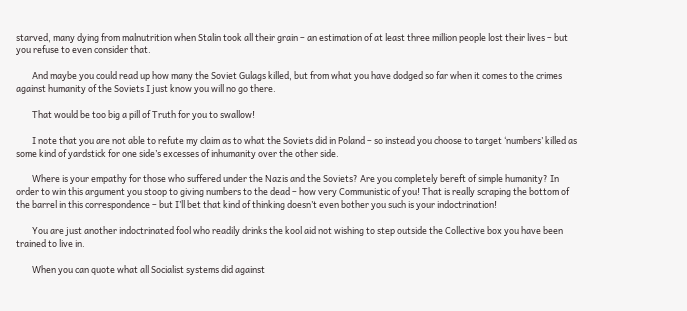starved, many dying from malnutrition when Stalin took all their grain – an estimation of at least three million people lost their lives – but you refuse to even consider that.

        And maybe you could read up how many the Soviet Gulags killed, but from what you have dodged so far when it comes to the crimes against humanity of the Soviets I just know you will no go there.

        That would be too big a pill of Truth for you to swallow!

        I note that you are not able to refute my claim as to what the Soviets did in Poland – so instead you choose to target ‘numbers’ killed as some kind of yardstick for one side’s excesses of inhumanity over the other side.

        Where is your empathy for those who suffered under the Nazis and the Soviets? Are you completely bereft of simple humanity? In order to win this argument you stoop to giving numbers to the dead – how very Communistic of you! That is really scraping the bottom of the barrel in this correspondence – but I’ll bet that kind of thinking doesn’t even bother you such is your indoctrination!

        You are just another indoctrinated fool who readily drinks the kool aid not wishing to step outside the Collective box you have been trained to live in.

        When you can quote what all Socialist systems did against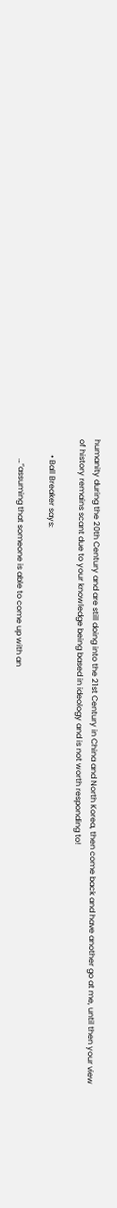humanity during the 20th Century and are still doing into the 21st Century in China and North Korea, then come back and have another go at me, until then your view of history remains scant due to your knowledge being based in ideology and is not worth responding to!

        • Ball Breaker says:

          …”assuming that someone is able to come up with an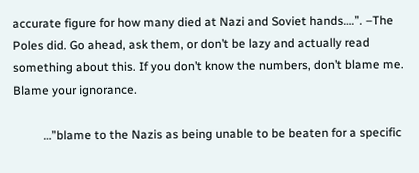accurate figure for how many died at Nazi and Soviet hands….”. –The Poles did. Go ahead, ask them, or don’t be lazy and actually read something about this. If you don’t know the numbers, don’t blame me. Blame your ignorance.

          …”blame to the Nazis as being unable to be beaten for a specific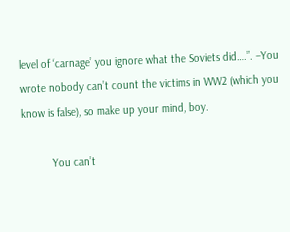level of ‘carnage’ you ignore what the Soviets did….”. –You wrote nobody can’t count the victims in WW2 (which you know is false), so make up your mind, boy.

          You can’t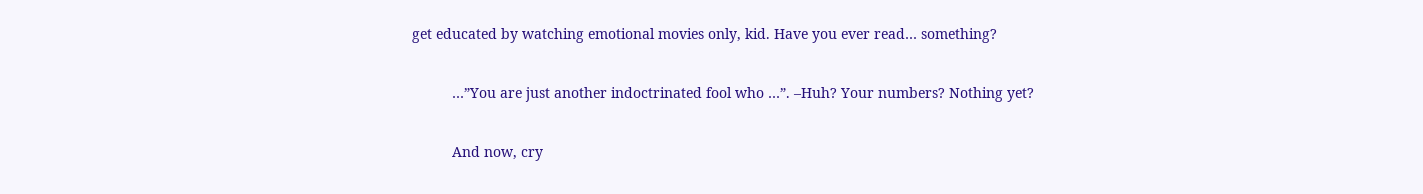get educated by watching emotional movies only, kid. Have you ever read… something?

          …”You are just another indoctrinated fool who …”. –Huh? Your numbers? Nothing yet?

          And now, cry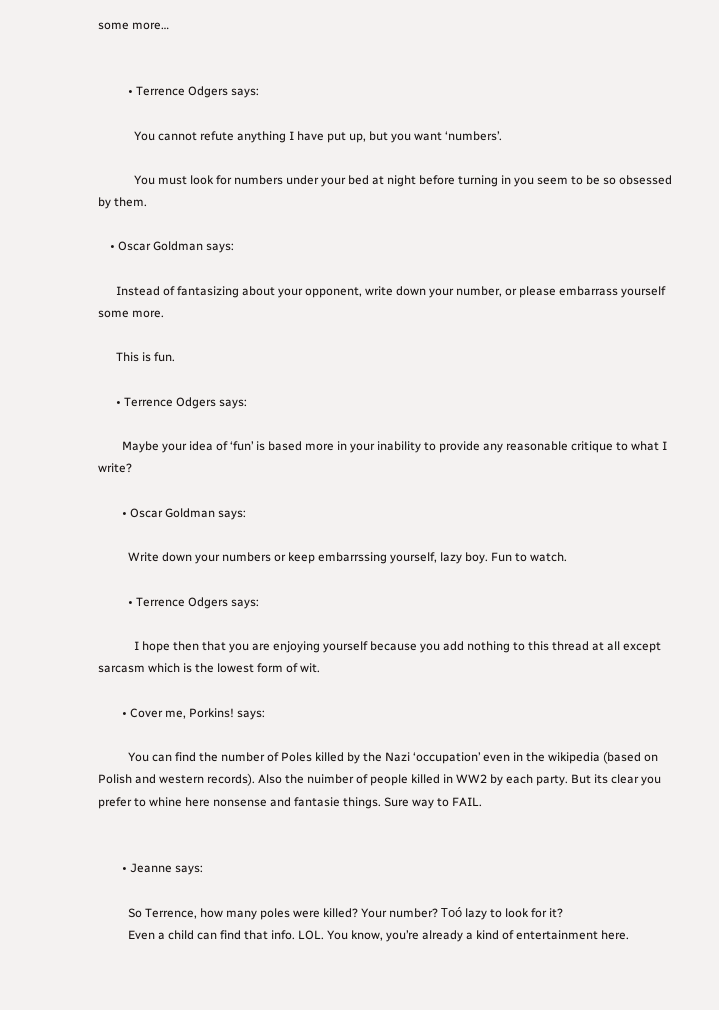some more…


          • Terrence Odgers says:

            You cannot refute anything I have put up, but you want ‘numbers’.

            You must look for numbers under your bed at night before turning in you seem to be so obsessed by them.

    • Oscar Goldman says:

      Instead of fantasizing about your opponent, write down your number, or please embarrass yourself some more.

      This is fun.

      • Terrence Odgers says:

        Maybe your idea of ‘fun’ is based more in your inability to provide any reasonable critique to what I write?

        • Oscar Goldman says:

          Write down your numbers or keep embarrssing yourself, lazy boy. Fun to watch.

          • Terrence Odgers says:

            I hope then that you are enjoying yourself because you add nothing to this thread at all except sarcasm which is the lowest form of wit.

        • Cover me, Porkins! says:

          You can find the number of Poles killed by the Nazi ‘occupation’ even in the wikipedia (based on Polish and western records). Also the nuimber of people killed in WW2 by each party. But its clear you prefer to whine here nonsense and fantasie things. Sure way to FAIL.


        • Jeanne says:

          So Terrence, how many poles were killed? Your number? Toó lazy to look for it?
          Even a child can find that info. LOL. You know, you’re already a kind of entertainment here.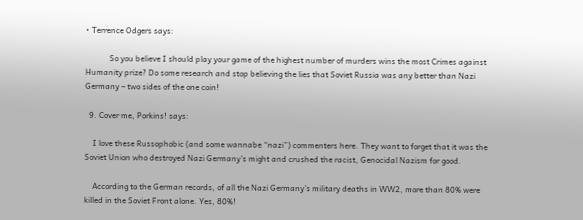• Terrence Odgers says:

            So you believe I should play your game of the highest number of murders wins the most Crimes against Humanity prize? Do some research and stop believing the lies that Soviet Russia was any better than Nazi Germany – two sides of the one coin!

  9. Cover me, Porkins! says:

    I love these Russophobic (and some wannabe “nazi”) commenters here. They want to forget that it was the Soviet Union who destroyed Nazi Germany’s might and crushed the racist, Genocidal Nazism for good.

    According to the German records, of all the Nazi Germany’s military deaths in WW2, more than 80% were killed in the Soviet Front alone. Yes, 80%!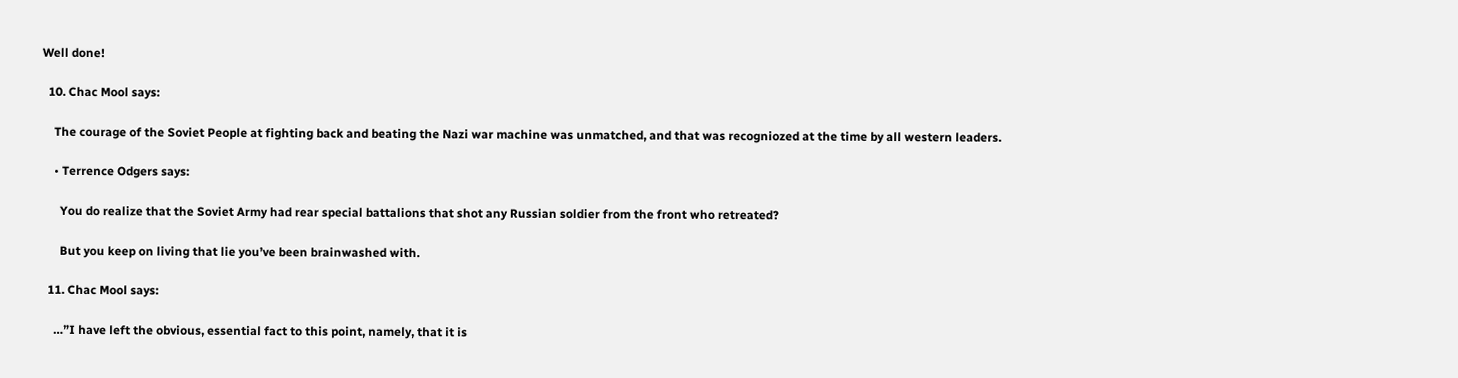Well done!

  10. Chac Mool says:

    The courage of the Soviet People at fighting back and beating the Nazi war machine was unmatched, and that was recogniozed at the time by all western leaders.

    • Terrence Odgers says:

      You do realize that the Soviet Army had rear special battalions that shot any Russian soldier from the front who retreated?

      But you keep on living that lie you’ve been brainwashed with.

  11. Chac Mool says:

    …”I have left the obvious, essential fact to this point, namely, that it is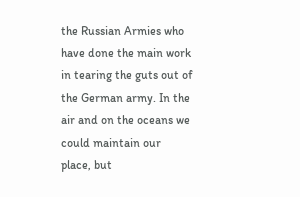the Russian Armies who have done the main work in tearing the guts out of the German army. In the air and on the oceans we could maintain our place, but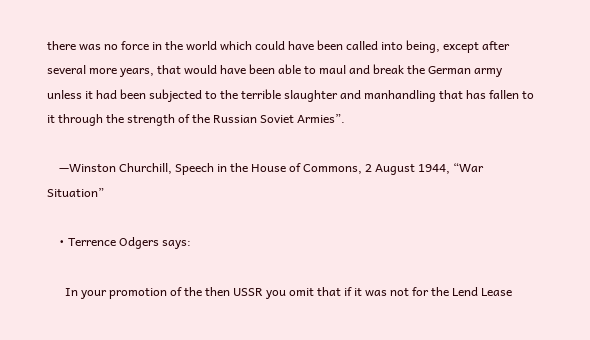there was no force in the world which could have been called into being, except after several more years, that would have been able to maul and break the German army unless it had been subjected to the terrible slaughter and manhandling that has fallen to it through the strength of the Russian Soviet Armies”.

    —Winston Churchill, Speech in the House of Commons, 2 August 1944, “War Situation”

    • Terrence Odgers says:

      In your promotion of the then USSR you omit that if it was not for the Lend Lease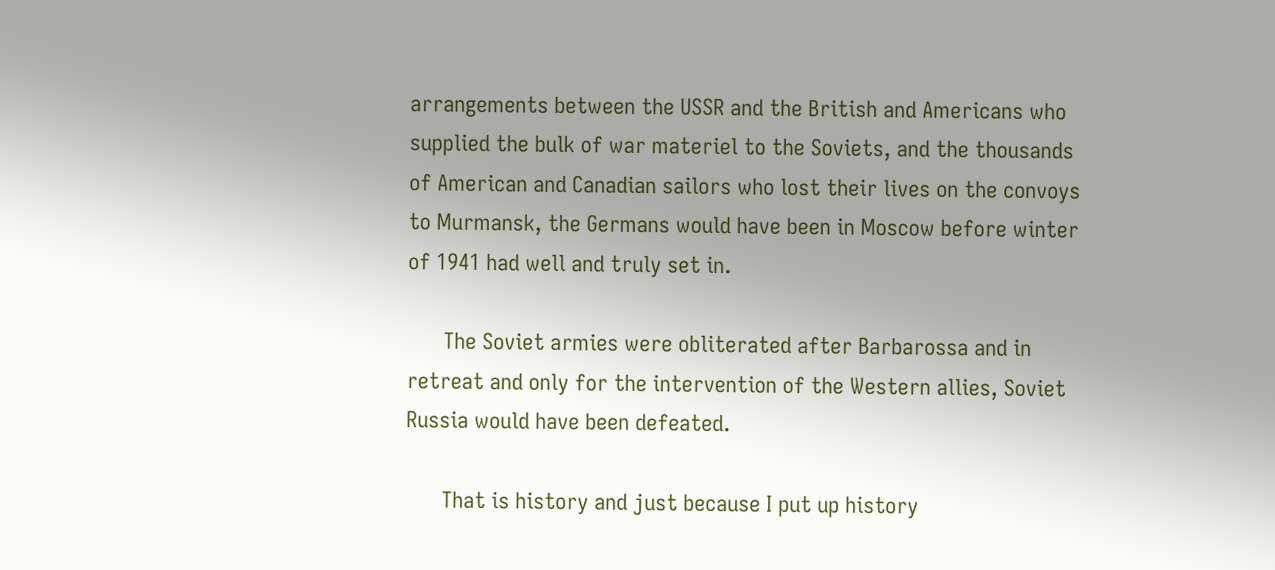arrangements between the USSR and the British and Americans who supplied the bulk of war materiel to the Soviets, and the thousands of American and Canadian sailors who lost their lives on the convoys to Murmansk, the Germans would have been in Moscow before winter of 1941 had well and truly set in.

      The Soviet armies were obliterated after Barbarossa and in retreat and only for the intervention of the Western allies, Soviet Russia would have been defeated.

      That is history and just because I put up history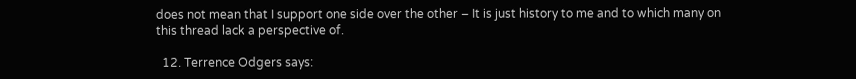does not mean that I support one side over the other – It is just history to me and to which many on this thread lack a perspective of.

  12. Terrence Odgers says: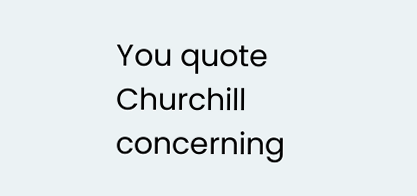You quote Churchill concerning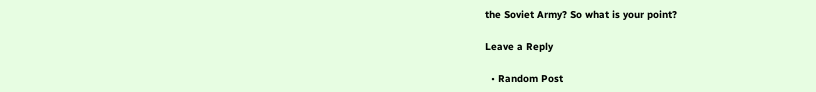the Soviet Army? So what is your point?

Leave a Reply

  • Random Post